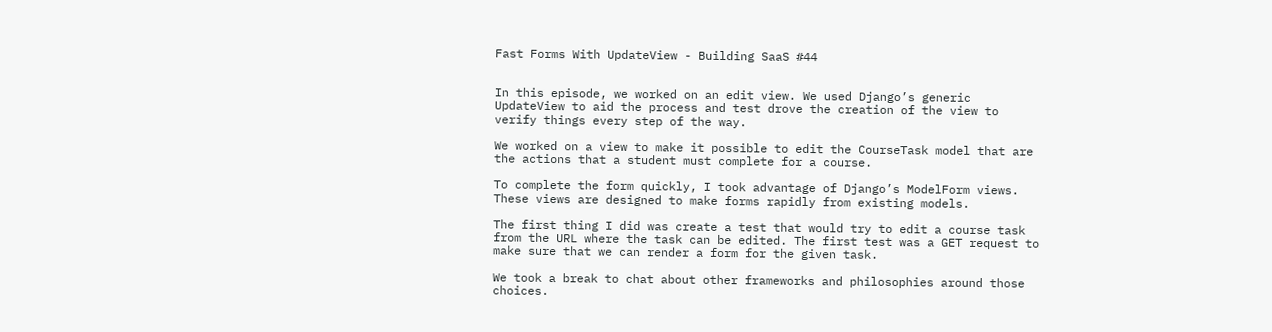Fast Forms With UpdateView - Building SaaS #44


In this episode, we worked on an edit view. We used Django’s generic UpdateView to aid the process and test drove the creation of the view to verify things every step of the way.

We worked on a view to make it possible to edit the CourseTask model that are the actions that a student must complete for a course.

To complete the form quickly, I took advantage of Django’s ModelForm views. These views are designed to make forms rapidly from existing models.

The first thing I did was create a test that would try to edit a course task from the URL where the task can be edited. The first test was a GET request to make sure that we can render a form for the given task.

We took a break to chat about other frameworks and philosophies around those choices.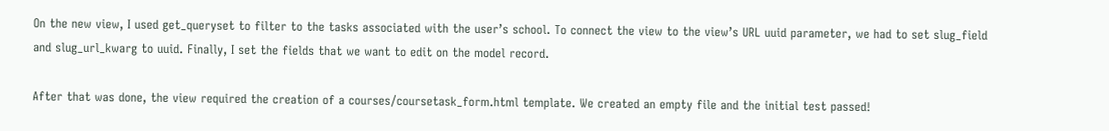On the new view, I used get_queryset to filter to the tasks associated with the user’s school. To connect the view to the view’s URL uuid parameter, we had to set slug_field and slug_url_kwarg to uuid. Finally, I set the fields that we want to edit on the model record.

After that was done, the view required the creation of a courses/coursetask_form.html template. We created an empty file and the initial test passed!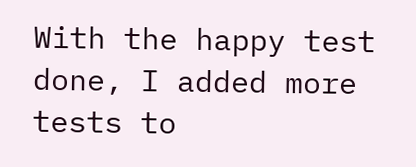With the happy test done, I added more tests to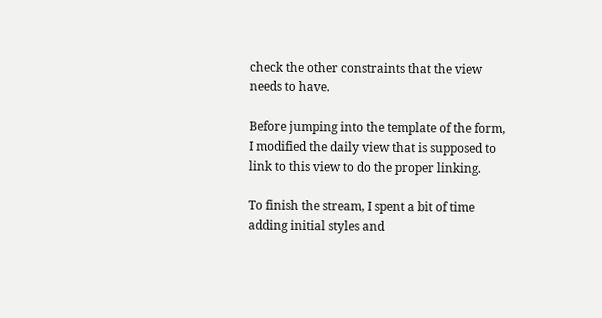check the other constraints that the view needs to have.

Before jumping into the template of the form, I modified the daily view that is supposed to link to this view to do the proper linking.

To finish the stream, I spent a bit of time adding initial styles and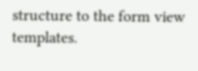structure to the form view templates.